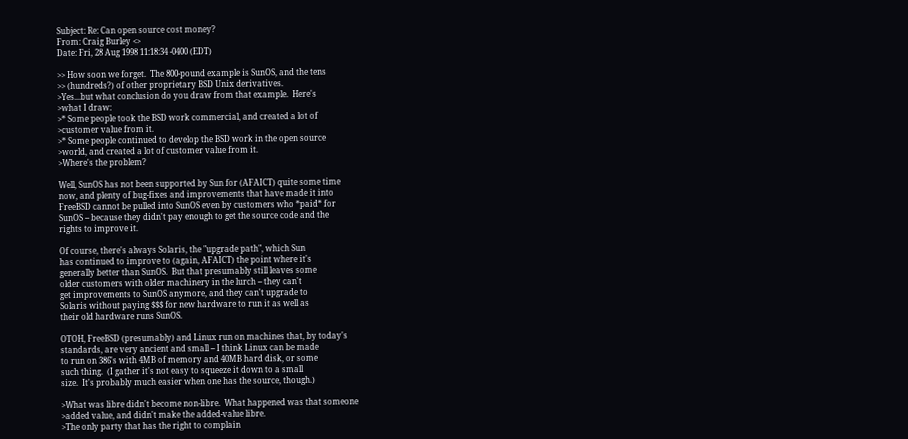Subject: Re: Can open source cost money?
From: Craig Burley <>
Date: Fri, 28 Aug 1998 11:18:34 -0400 (EDT)

>> How soon we forget.  The 800-pound example is SunOS, and the tens
>> (hundreds?) of other proprietary BSD Unix derivatives.
>Yes...but what conclusion do you draw from that example.  Here's
>what I draw:
>* Some people took the BSD work commercial, and created a lot of
>customer value from it.
>* Some people continued to develop the BSD work in the open source
>world, and created a lot of customer value from it.
>Where's the problem?

Well, SunOS has not been supported by Sun for (AFAICT) quite some time
now, and plenty of bug-fixes and improvements that have made it into
FreeBSD cannot be pulled into SunOS even by customers who *paid* for
SunOS -- because they didn't pay enough to get the source code and the
rights to improve it.

Of course, there's always Solaris, the "upgrade path", which Sun
has continued to improve to (again, AFAICT) the point where it's
generally better than SunOS.  But that presumably still leaves some
older customers with older machinery in the lurch -- they can't
get improvements to SunOS anymore, and they can't upgrade to
Solaris without paying $$$ for new hardware to run it as well as
their old hardware runs SunOS.

OTOH, FreeBSD (presumably) and Linux run on machines that, by today's
standards, are very ancient and small -- I think Linux can be made
to run on 386's with 4MB of memory and 40MB hard disk, or some
such thing.  (I gather it's not easy to squeeze it down to a small
size.  It's probably much easier when one has the source, though.)

>What was libre didn't become non-libre.  What happened was that someone
>added value, and didn't make the added-value libre.
>The only party that has the right to complain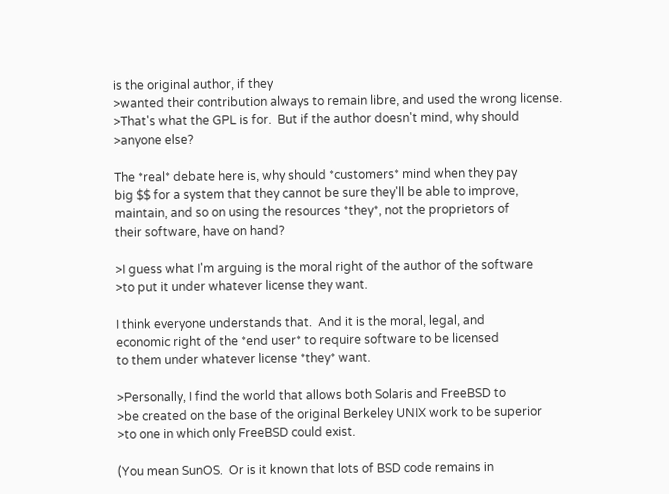is the original author, if they
>wanted their contribution always to remain libre, and used the wrong license.
>That's what the GPL is for.  But if the author doesn't mind, why should
>anyone else?

The *real* debate here is, why should *customers* mind when they pay
big $$ for a system that they cannot be sure they'll be able to improve,
maintain, and so on using the resources *they*, not the proprietors of
their software, have on hand?

>I guess what I'm arguing is the moral right of the author of the software
>to put it under whatever license they want.

I think everyone understands that.  And it is the moral, legal, and
economic right of the *end user* to require software to be licensed
to them under whatever license *they* want.

>Personally, I find the world that allows both Solaris and FreeBSD to
>be created on the base of the original Berkeley UNIX work to be superior
>to one in which only FreeBSD could exist.

(You mean SunOS.  Or is it known that lots of BSD code remains in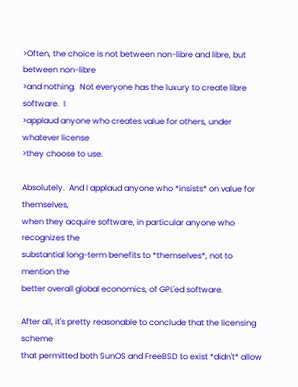>Often, the choice is not between non-libre and libre, but between non-libre
>and nothing.  Not everyone has the luxury to create libre software.  I
>applaud anyone who creates value for others, under whatever license
>they choose to use.

Absolutely.  And I applaud anyone who *insists* on value for themselves,
when they acquire software, in particular anyone who recognizes the
substantial long-term benefits to *themselves*, not to mention the
better overall global economics, of GPL'ed software.

After all, it's pretty reasonable to conclude that the licensing scheme
that permitted both SunOS and FreeBSD to exist *didn't* allow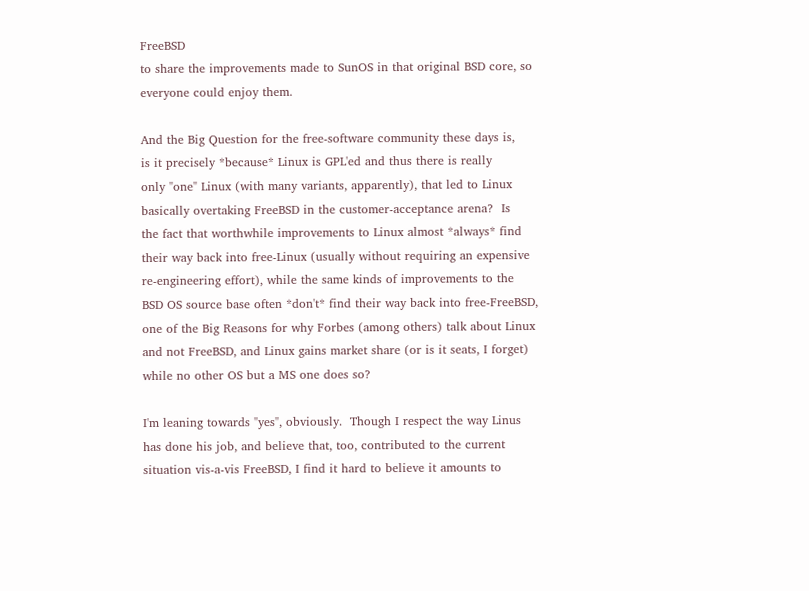FreeBSD
to share the improvements made to SunOS in that original BSD core, so
everyone could enjoy them.

And the Big Question for the free-software community these days is,
is it precisely *because* Linux is GPL'ed and thus there is really
only "one" Linux (with many variants, apparently), that led to Linux
basically overtaking FreeBSD in the customer-acceptance arena?  Is
the fact that worthwhile improvements to Linux almost *always* find
their way back into free-Linux (usually without requiring an expensive
re-engineering effort), while the same kinds of improvements to the
BSD OS source base often *don't* find their way back into free-FreeBSD,
one of the Big Reasons for why Forbes (among others) talk about Linux
and not FreeBSD, and Linux gains market share (or is it seats, I forget)
while no other OS but a MS one does so?

I'm leaning towards "yes", obviously.  Though I respect the way Linus
has done his job, and believe that, too, contributed to the current
situation vis-a-vis FreeBSD, I find it hard to believe it amounts to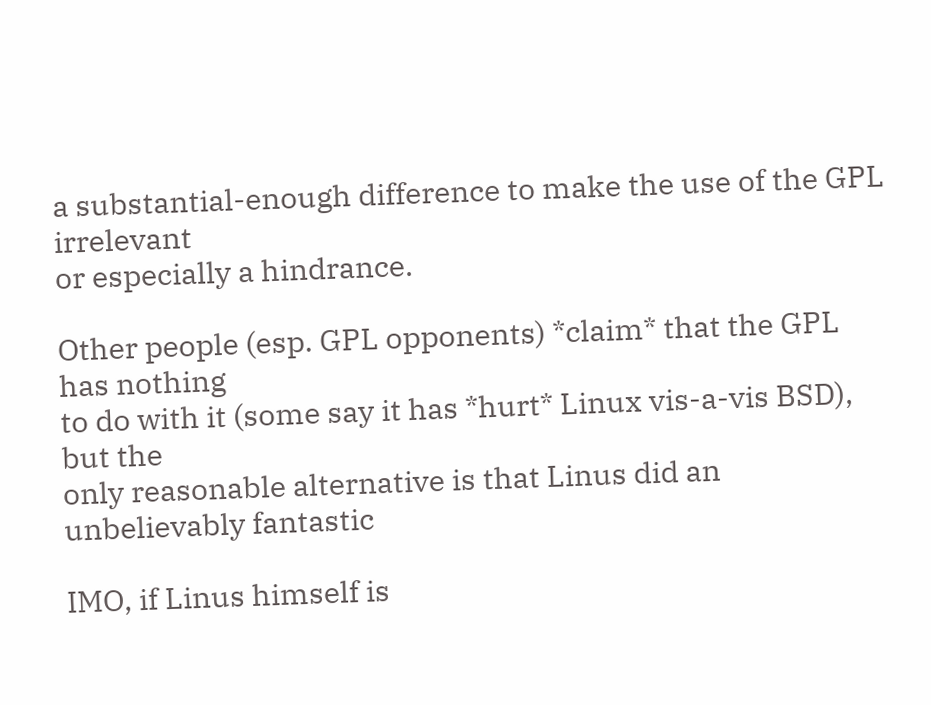a substantial-enough difference to make the use of the GPL irrelevant
or especially a hindrance.

Other people (esp. GPL opponents) *claim* that the GPL has nothing
to do with it (some say it has *hurt* Linux vis-a-vis BSD), but the
only reasonable alternative is that Linus did an unbelievably fantastic

IMO, if Linus himself is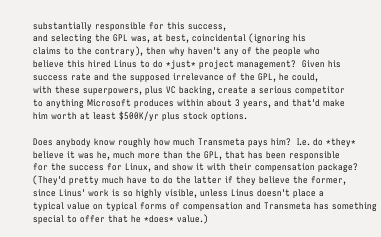substantially responsible for this success,
and selecting the GPL was, at best, coincidental (ignoring his
claims to the contrary), then why haven't any of the people who
believe this hired Linus to do *just* project management?  Given his
success rate and the supposed irrelevance of the GPL, he could,
with these superpowers, plus VC backing, create a serious competitor
to anything Microsoft produces within about 3 years, and that'd make
him worth at least $500K/yr plus stock options.

Does anybody know roughly how much Transmeta pays him?  I.e. do *they*
believe it was he, much more than the GPL, that has been responsible
for the success for Linux, and show it with their compensation package?
(They'd pretty much have to do the latter if they believe the former,
since Linus' work is so highly visible, unless Linus doesn't place a
typical value on typical forms of compensation and Transmeta has something
special to offer that he *does* value.)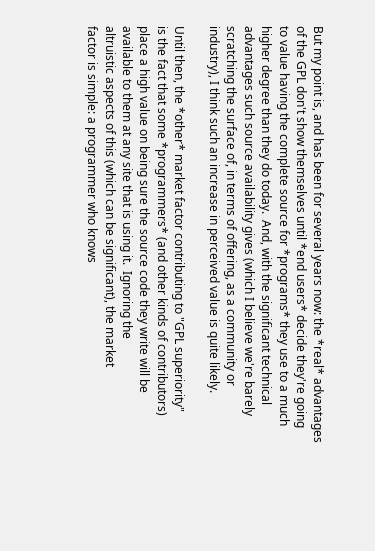But my point is, and has been for several years now: the *real* advantages
of the GPL don't show themselves until *end users* decide they're going
to value having the complete source for *programs* they use to a much
higher degree than they do today.  And, with the significant technical
advantages such source availability gives (which I believe we're barely
scratching the surface of, in terms of offering, as a community or
industry), I think such an increase in perceived value is quite likely.

Until then, the *other* market factor contributing to "GPL superiority"
is the fact that some *programmers* (and other kinds of contributors)
place a high value on being sure the source code they write will be
available to them at any site that is using it.  Ignoring the
altruistic aspects of this (which can be significant), the market
factor is simple: a programmer who knows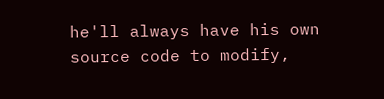he'll always have his own
source code to modify,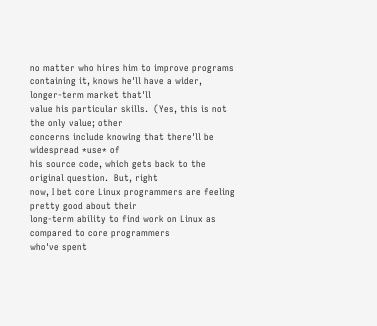no matter who hires him to improve programs
containing it, knows he'll have a wider, longer-term market that'll
value his particular skills.  (Yes, this is not the only value; other
concerns include knowing that there'll be widespread *use* of
his source code, which gets back to the original question.  But, right
now, I bet core Linux programmers are feeling pretty good about their
long-term ability to find work on Linux as compared to core programmers
who've spent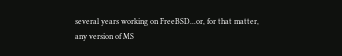several years working on FreeBSD...or, for that matter,
any version of MS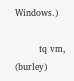Windows.)

        tq vm, (burley)